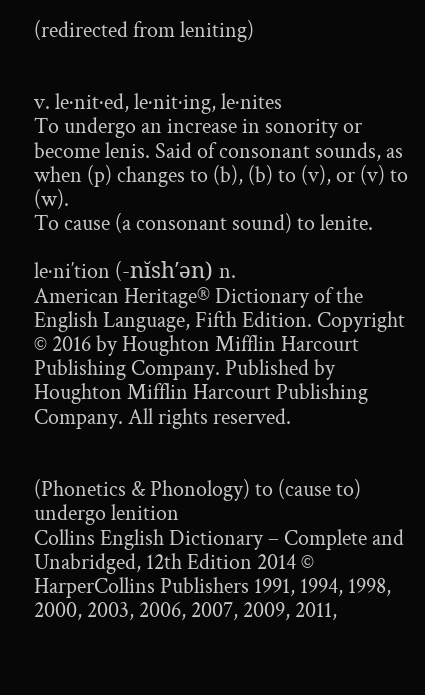(redirected from leniting)


v. le·nit·ed, le·nit·ing, le·nites
To undergo an increase in sonority or become lenis. Said of consonant sounds, as when (p) changes to (b), (b) to (v), or (v) to (w).
To cause (a consonant sound) to lenite.

le·ni′tion (-nĭsh′ən) n.
American Heritage® Dictionary of the English Language, Fifth Edition. Copyright © 2016 by Houghton Mifflin Harcourt Publishing Company. Published by Houghton Mifflin Harcourt Publishing Company. All rights reserved.


(Phonetics & Phonology) to (cause to) undergo lenition
Collins English Dictionary – Complete and Unabridged, 12th Edition 2014 © HarperCollins Publishers 1991, 1994, 1998, 2000, 2003, 2006, 2007, 2009, 2011,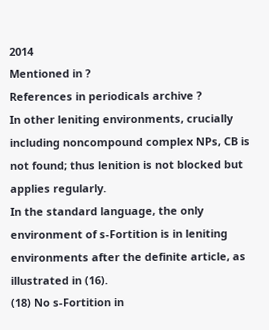2014
Mentioned in ?
References in periodicals archive ?
In other leniting environments, crucially including noncompound complex NPs, CB is not found; thus lenition is not blocked but applies regularly.
In the standard language, the only environment of s-Fortition is in leniting environments after the definite article, as illustrated in (16).
(18) No s-Fortition in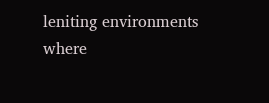leniting environments where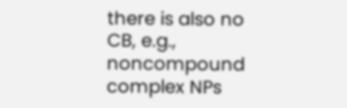there is also no CB, e.g., noncompound complex NPs